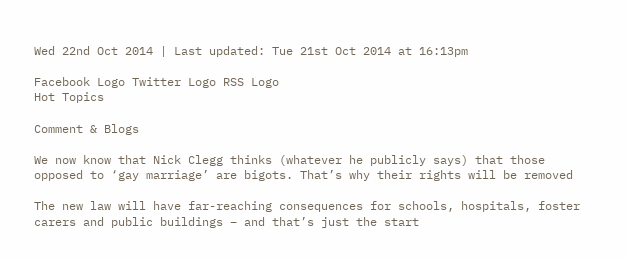Wed 22nd Oct 2014 | Last updated: Tue 21st Oct 2014 at 16:13pm

Facebook Logo Twitter Logo RSS Logo
Hot Topics

Comment & Blogs

We now know that Nick Clegg thinks (whatever he publicly says) that those opposed to ‘gay marriage’ are bigots. That’s why their rights will be removed

The new law will have far-reaching consequences for schools, hospitals, foster carers and public buildings – and that’s just the start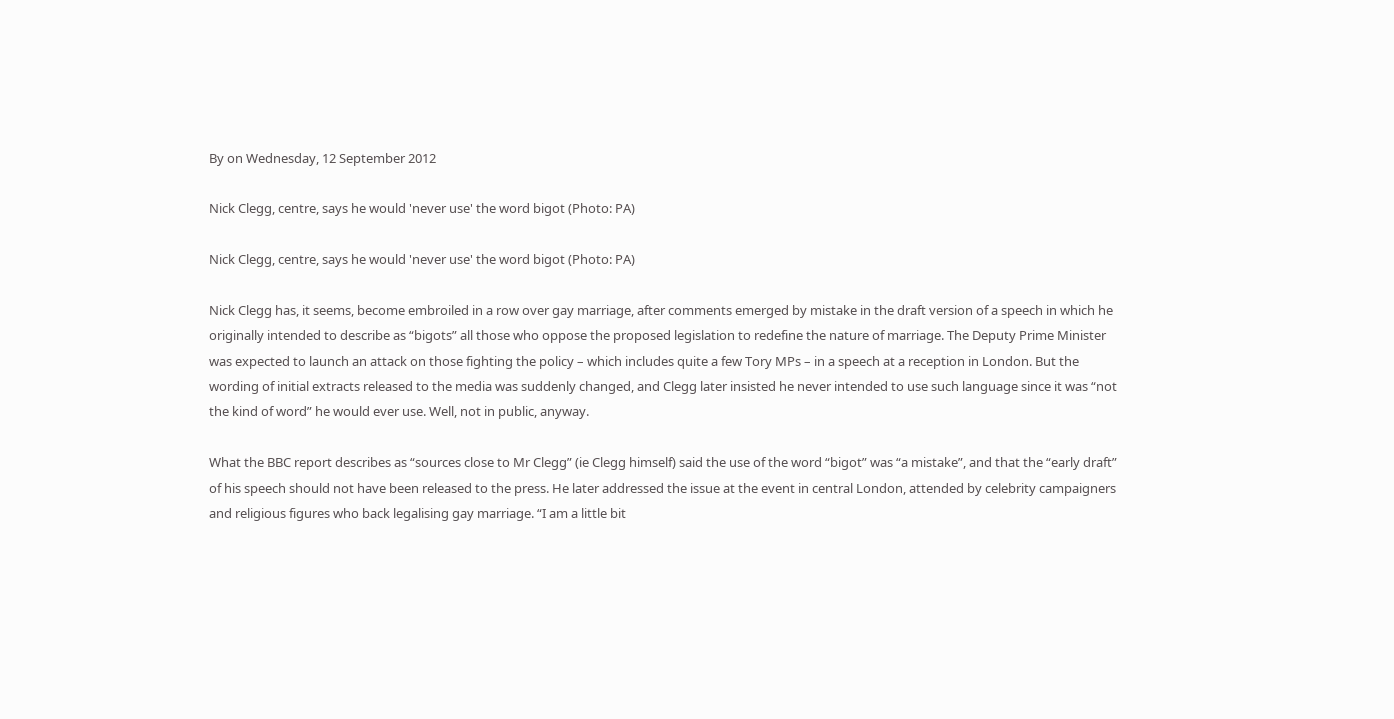By on Wednesday, 12 September 2012

Nick Clegg, centre, says he would 'never use' the word bigot (Photo: PA)

Nick Clegg, centre, says he would 'never use' the word bigot (Photo: PA)

Nick Clegg has, it seems, become embroiled in a row over gay marriage, after comments emerged by mistake in the draft version of a speech in which he originally intended to describe as “bigots” all those who oppose the proposed legislation to redefine the nature of marriage. The Deputy Prime Minister was expected to launch an attack on those fighting the policy – which includes quite a few Tory MPs – in a speech at a reception in London. But the wording of initial extracts released to the media was suddenly changed, and Clegg later insisted he never intended to use such language since it was “not the kind of word” he would ever use. Well, not in public, anyway.

What the BBC report describes as “sources close to Mr Clegg” (ie Clegg himself) said the use of the word “bigot” was “a mistake”, and that the “early draft” of his speech should not have been released to the press. He later addressed the issue at the event in central London, attended by celebrity campaigners and religious figures who back legalising gay marriage. “I am a little bit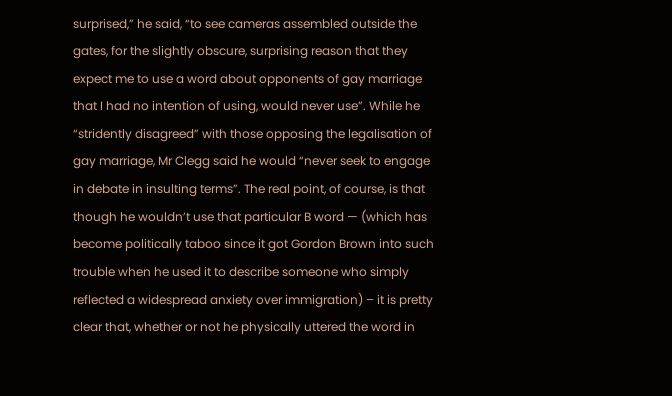surprised,” he said, “to see cameras assembled outside the gates, for the slightly obscure, surprising reason that they expect me to use a word about opponents of gay marriage that I had no intention of using, would never use”. While he “stridently disagreed” with those opposing the legalisation of gay marriage, Mr Clegg said he would “never seek to engage in debate in insulting terms”. The real point, of course, is that though he wouldn’t use that particular B word — (which has become politically taboo since it got Gordon Brown into such trouble when he used it to describe someone who simply reflected a widespread anxiety over immigration) – it is pretty clear that, whether or not he physically uttered the word in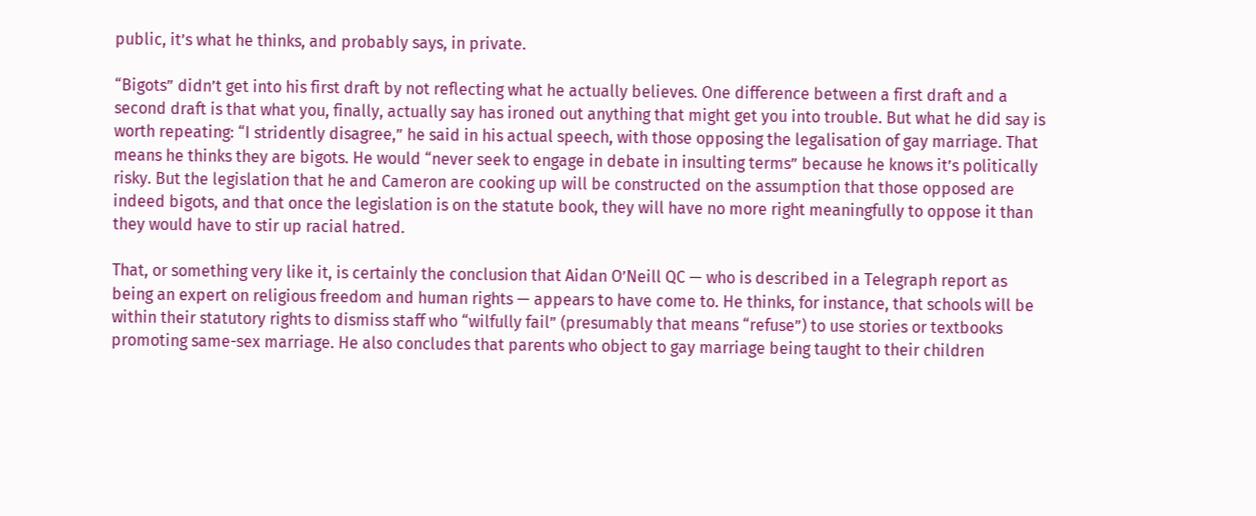public, it’s what he thinks, and probably says, in private.

“Bigots” didn’t get into his first draft by not reflecting what he actually believes. One difference between a first draft and a second draft is that what you, finally, actually say has ironed out anything that might get you into trouble. But what he did say is worth repeating: “I stridently disagree,” he said in his actual speech, with those opposing the legalisation of gay marriage. That means he thinks they are bigots. He would “never seek to engage in debate in insulting terms” because he knows it’s politically risky. But the legislation that he and Cameron are cooking up will be constructed on the assumption that those opposed are indeed bigots, and that once the legislation is on the statute book, they will have no more right meaningfully to oppose it than they would have to stir up racial hatred.

That, or something very like it, is certainly the conclusion that Aidan O’Neill QC — who is described in a Telegraph report as being an expert on religious freedom and human rights — appears to have come to. He thinks, for instance, that schools will be within their statutory rights to dismiss staff who “wilfully fail” (presumably that means “refuse”) to use stories or textbooks promoting same-sex marriage. He also concludes that parents who object to gay marriage being taught to their children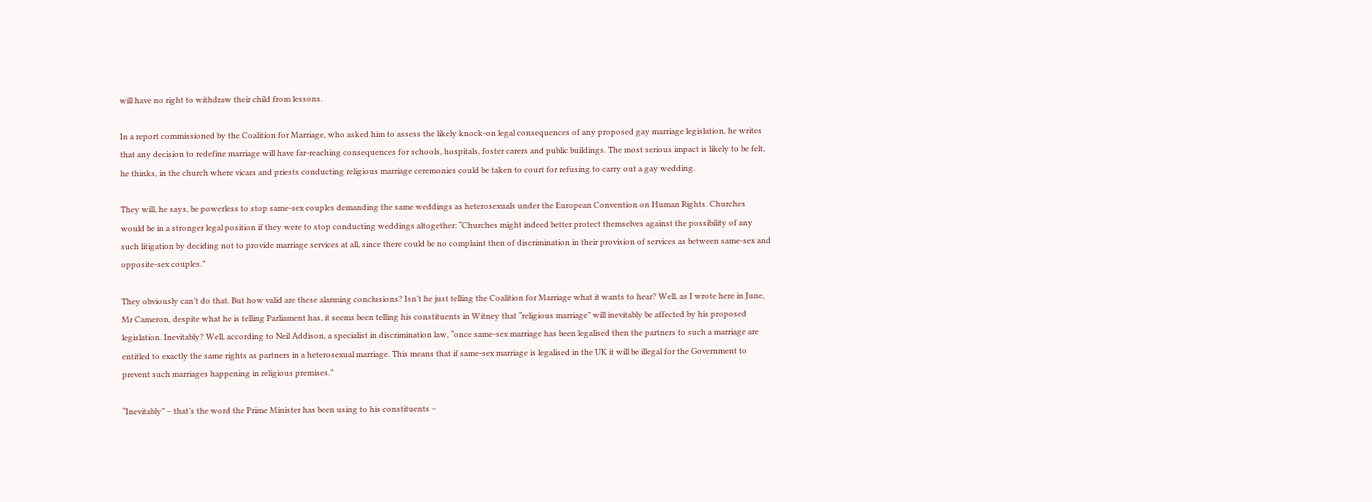will have no right to withdraw their child from lessons.

In a report commissioned by the Coalition for Marriage, who asked him to assess the likely knock-on legal consequences of any proposed gay marriage legislation, he writes that any decision to redefine marriage will have far-reaching consequences for schools, hospitals, foster carers and public buildings. The most serious impact is likely to be felt, he thinks, in the church where vicars and priests conducting religious marriage ceremonies could be taken to court for refusing to carry out a gay wedding.

They will, he says, be powerless to stop same-sex couples demanding the same weddings as heterosexuals under the European Convention on Human Rights. Churches would be in a stronger legal position if they were to stop conducting weddings altogether: “Churches might indeed better protect themselves against the possibility of any such litigation by deciding not to provide marriage services at all, since there could be no complaint then of discrimination in their provision of services as between same-sex and opposite-sex couples.”

They obviously can’t do that. But how valid are these alarming conclusions? Isn’t he just telling the Coalition for Marriage what it wants to hear? Well, as I wrote here in June, Mr Cameron, despite what he is telling Parliament has, it seems been telling his constituents in Witney that “religious marriage” will inevitably be affected by his proposed legislation. Inevitably? Well, according to Neil Addison, a specialist in discrimination law, “once same-sex marriage has been legalised then the partners to such a marriage are entitled to exactly the same rights as partners in a heterosexual marriage. This means that if same-sex marriage is legalised in the UK it will be illegal for the Government to prevent such marriages happening in religious premises.”

“Inevitably” – that’s the word the Prime Minister has been using to his constituents –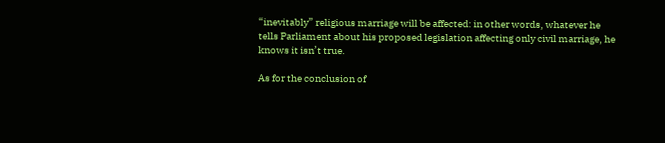“inevitably” religious marriage will be affected: in other words, whatever he tells Parliament about his proposed legislation affecting only civil marriage, he knows it isn’t true.

As for the conclusion of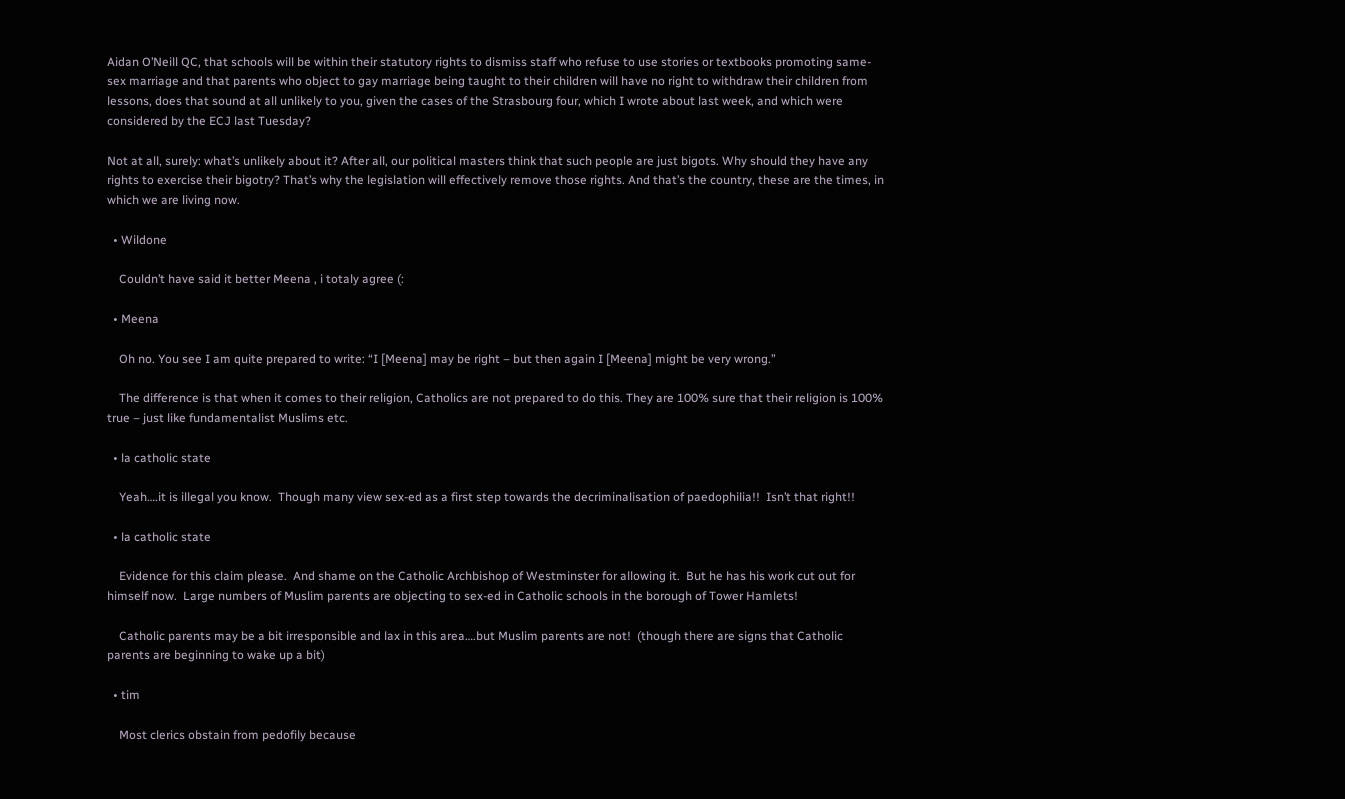Aidan O’Neill QC, that schools will be within their statutory rights to dismiss staff who refuse to use stories or textbooks promoting same-sex marriage and that parents who object to gay marriage being taught to their children will have no right to withdraw their children from lessons, does that sound at all unlikely to you, given the cases of the Strasbourg four, which I wrote about last week, and which were considered by the ECJ last Tuesday?

Not at all, surely: what’s unlikely about it? After all, our political masters think that such people are just bigots. Why should they have any rights to exercise their bigotry? That’s why the legislation will effectively remove those rights. And that’s the country, these are the times, in which we are living now.

  • Wildone

    Couldn’t have said it better Meena , i totaly agree (:

  • Meena

    Oh no. You see I am quite prepared to write: “I [Meena] may be right – but then again I [Meena] might be very wrong.”

    The difference is that when it comes to their religion, Catholics are not prepared to do this. They are 100% sure that their religion is 100% true – just like fundamentalist Muslims etc.

  • la catholic state

    Yeah….it is illegal you know.  Though many view sex-ed as a first step towards the decriminalisation of paedophilia!!  Isn’t that right!!

  • la catholic state

    Evidence for this claim please.  And shame on the Catholic Archbishop of Westminster for allowing it.  But he has his work cut out for himself now.  Large numbers of Muslim parents are objecting to sex-ed in Catholic schools in the borough of Tower Hamlets!

    Catholic parents may be a bit irresponsible and lax in this area….but Muslim parents are not!  (though there are signs that Catholic parents are beginning to wake up a bit)

  • tim

    Most clerics obstain from pedofily because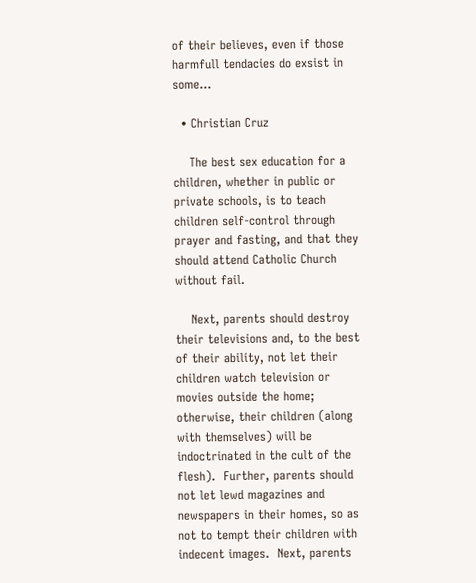of their believes, even if those harmfull tendacies do exsist in some…

  • Christian Cruz

    The best sex education for a children, whether in public or private schools, is to teach children self-control through prayer and fasting, and that they should attend Catholic Church without fail.

    Next, parents should destroy their televisions and, to the best of their ability, not let their children watch television or movies outside the home; otherwise, their children (along with themselves) will be indoctrinated in the cult of the flesh).  Further, parents should not let lewd magazines and newspapers in their homes, so as not to tempt their children with indecent images.  Next, parents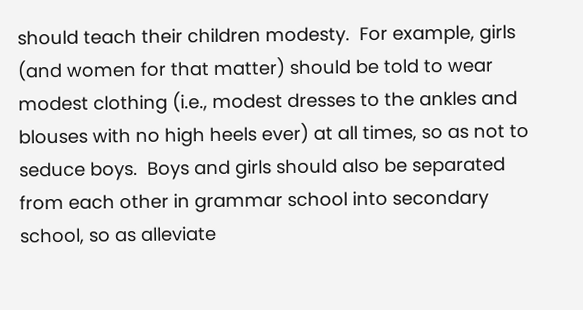should teach their children modesty.  For example, girls (and women for that matter) should be told to wear modest clothing (i.e., modest dresses to the ankles and blouses with no high heels ever) at all times, so as not to seduce boys.  Boys and girls should also be separated from each other in grammar school into secondary school, so as alleviate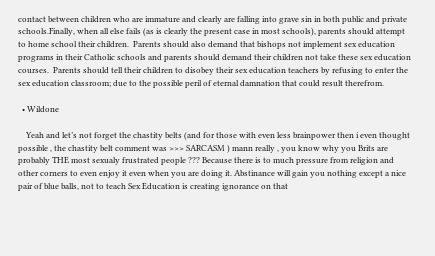contact between children who are immature and clearly are falling into grave sin in both public and private schools.Finally, when all else fails (as is clearly the present case in most schools), parents should attempt to home school their children.  Parents should also demand that bishops not implement sex education programs in their Catholic schools and parents should demand their children not take these sex education courses.  Parents should tell their children to disobey their sex education teachers by refusing to enter the sex education classroom; due to the possible peril of eternal damnation that could result therefrom.

  • Wildone

    Yeah and let’s not forget the chastity belts (and for those with even less brainpower then i even thought possible , the chastity belt comment was >>> SARCASM ) mann really , you know why you Brits are probably THE most sexualy frustrated people ??? Because there is to much pressure from religion and other corners to even enjoy it even when you are doing it. Abstinance will gain you nothing except a nice pair of blue balls, not to teach Sex Education is creating ignorance on that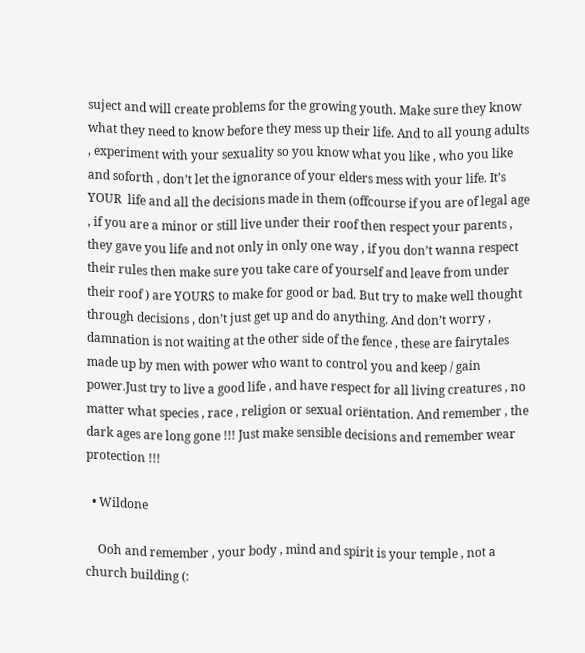suject and will create problems for the growing youth. Make sure they know what they need to know before they mess up their life. And to all young adults , experiment with your sexuality so you know what you like , who you like and soforth , don’t let the ignorance of your elders mess with your life. It’s YOUR  life and all the decisions made in them (offcourse if you are of legal age , if you are a minor or still live under their roof then respect your parents , they gave you life and not only in only one way , if you don’t wanna respect their rules then make sure you take care of yourself and leave from under their roof ) are YOURS to make for good or bad. But try to make well thought through decisions , don’t just get up and do anything. And don’t worry , damnation is not waiting at the other side of the fence , these are fairytales made up by men with power who want to control you and keep / gain power.Just try to live a good life , and have respect for all living creatures , no matter what species , race , religion or sexual oriëntation. And remember , the dark ages are long gone !!! Just make sensible decisions and remember wear protection !!!

  • Wildone

    Ooh and remember , your body , mind and spirit is your temple , not a church building (: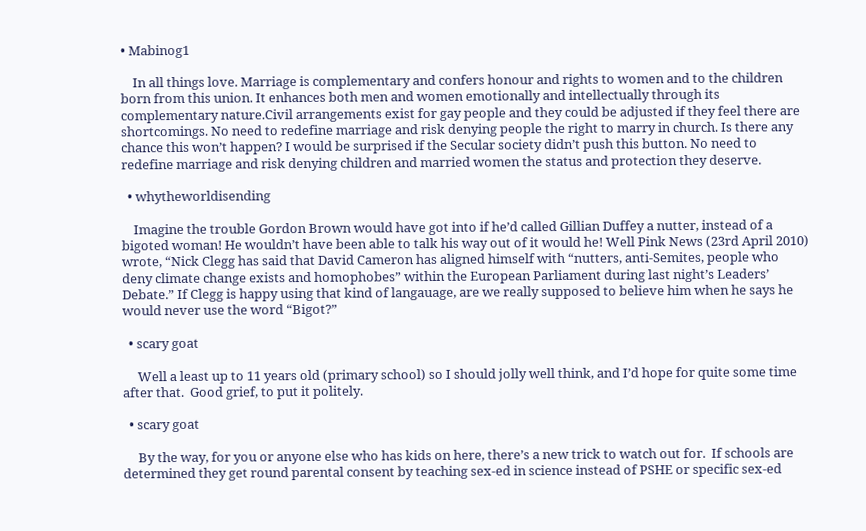• Mabinog1

    In all things love. Marriage is complementary and confers honour and rights to women and to the children born from this union. It enhances both men and women emotionally and intellectually through its complementary nature.Civil arrangements exist for gay people and they could be adjusted if they feel there are shortcomings. No need to redefine marriage and risk denying people the right to marry in church. Is there any chance this won’t happen? I would be surprised if the Secular society didn’t push this button. No need to redefine marriage and risk denying children and married women the status and protection they deserve.

  • whytheworldisending

    Imagine the trouble Gordon Brown would have got into if he’d called Gillian Duffey a nutter, instead of a bigoted woman! He wouldn’t have been able to talk his way out of it would he! Well Pink News (23rd April 2010) wrote, “Nick Clegg has said that David Cameron has aligned himself with “nutters, anti-Semites, people who deny climate change exists and homophobes” within the European Parliament during last night’s Leaders’ Debate.” If Clegg is happy using that kind of langauage, are we really supposed to believe him when he says he would never use the word “Bigot?”

  • scary goat

     Well a least up to 11 years old (primary school) so I should jolly well think, and I’d hope for quite some time after that.  Good grief, to put it politely.

  • scary goat

     By the way, for you or anyone else who has kids on here, there’s a new trick to watch out for.  If schools are determined they get round parental consent by teaching sex-ed in science instead of PSHE or specific sex-ed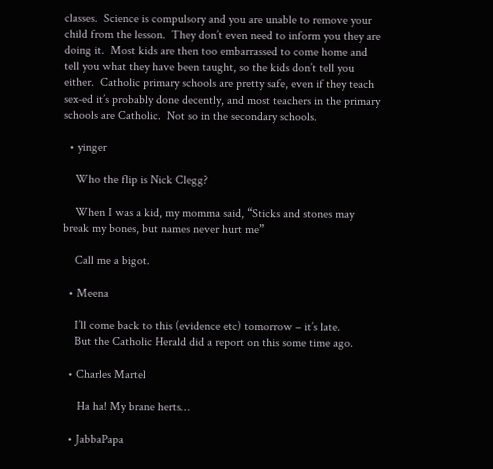classes.  Science is compulsory and you are unable to remove your child from the lesson.  They don’t even need to inform you they are doing it.  Most kids are then too embarrassed to come home and tell you what they have been taught, so the kids don’t tell you either.  Catholic primary schools are pretty safe, even if they teach sex-ed it’s probably done decently, and most teachers in the primary schools are Catholic.  Not so in the secondary schools.

  • yinger

    Who the flip is Nick Clegg?

    When I was a kid, my momma said, “Sticks and stones may break my bones, but names never hurt me”

    Call me a bigot.

  • Meena

    I’ll come back to this (evidence etc) tomorrow – it’s late.
    But the Catholic Herald did a report on this some time ago.

  • Charles Martel

     Ha ha! My brane herts…

  • JabbaPapa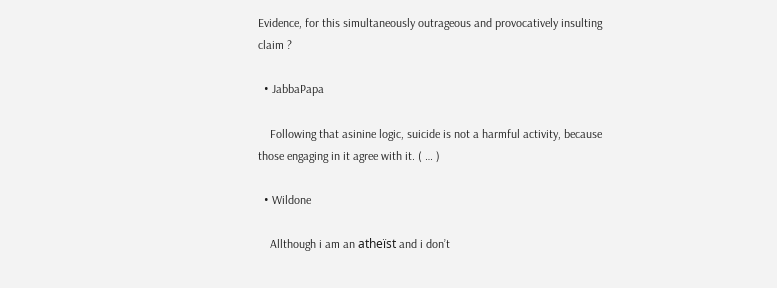Evidence, for this simultaneously outrageous and provocatively insulting claim ?

  • JabbaPapa

    Following that asinine logic, suicide is not a harmful activity, because those engaging in it agree with it. ( … )

  • Wildone

    Allthough i am an atheïst and i don’t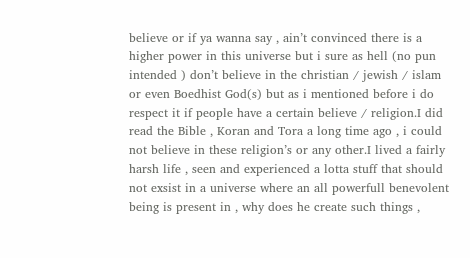believe or if ya wanna say , ain’t convinced there is a higher power in this universe but i sure as hell (no pun intended ) don’t believe in the christian / jewish / islam or even Boedhist God(s) but as i mentioned before i do respect it if people have a certain believe / religion.I did read the Bible , Koran and Tora a long time ago , i could not believe in these religion’s or any other.I lived a fairly harsh life , seen and experienced a lotta stuff that should not exsist in a universe where an all powerfull benevolent being is present in , why does he create such things ,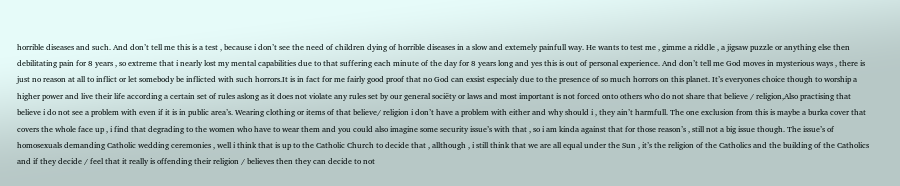horrible diseases and such. And don’t tell me this is a test , because i don’t see the need of children dying of horrible diseases in a slow and extemely painfull way. He wants to test me , gimme a riddle , a jigsaw puzzle or anything else then debilitating pain for 8 years , so extreme that i nearly lost my mental capabilities due to that suffering each minute of the day for 8 years long and yes this is out of personal experience. And don’t tell me God moves in mysterious ways , there is just no reason at all to inflict or let somebody be inflicted with such horrors.It is in fact for me fairly good proof that no God can exsist especialy due to the presence of so much horrors on this planet. It’s everyones choice though to worship a higher power and live their life according a certain set of rules aslong as it does not violate any rules set by our general sociëty or laws and most important is not forced onto others who do not share that believe / religion,Also practising that believe i do not see a problem with even if it is in public area’s. Wearing clothing or items of that believe/ religion i don’t have a problem with either and why should i , they ain’t harmfull. The one exclusion from this is maybe a burka cover that covers the whole face up , i find that degrading to the women who have to wear them and you could also imagine some security issue’s with that , so i am kinda against that for those reason’s , still not a big issue though. The issue’s of homosexuals demanding Catholic wedding ceremonies , well i think that is up to the Catholic Church to decide that , allthough , i still think that we are all equal under the Sun , it’s the religion of the Catholics and the building of the Catholics and if they decide / feel that it really is offending their religion / believes then they can decide to not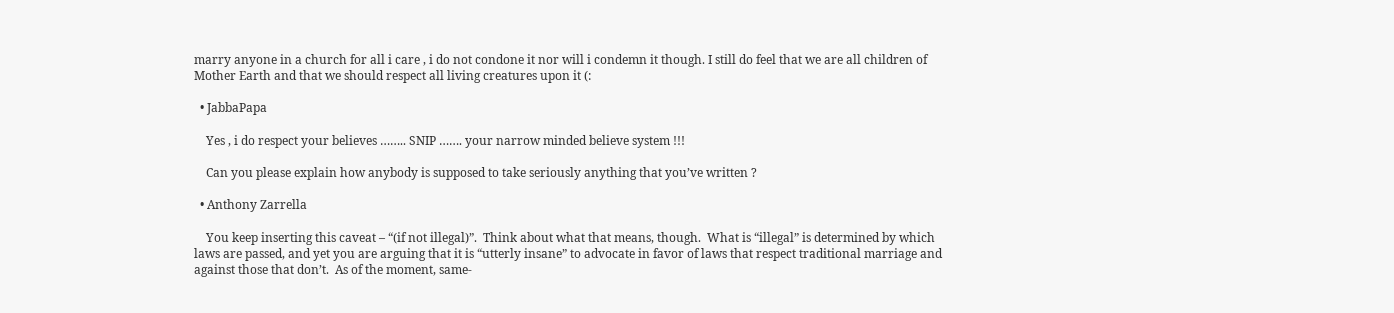marry anyone in a church for all i care , i do not condone it nor will i condemn it though. I still do feel that we are all children of Mother Earth and that we should respect all living creatures upon it (:

  • JabbaPapa

    Yes , i do respect your believes …….. SNIP ……. your narrow minded believe system !!!

    Can you please explain how anybody is supposed to take seriously anything that you’ve written ?

  • Anthony Zarrella

    You keep inserting this caveat – “(if not illegal)”.  Think about what that means, though.  What is “illegal” is determined by which laws are passed, and yet you are arguing that it is “utterly insane” to advocate in favor of laws that respect traditional marriage and against those that don’t.  As of the moment, same-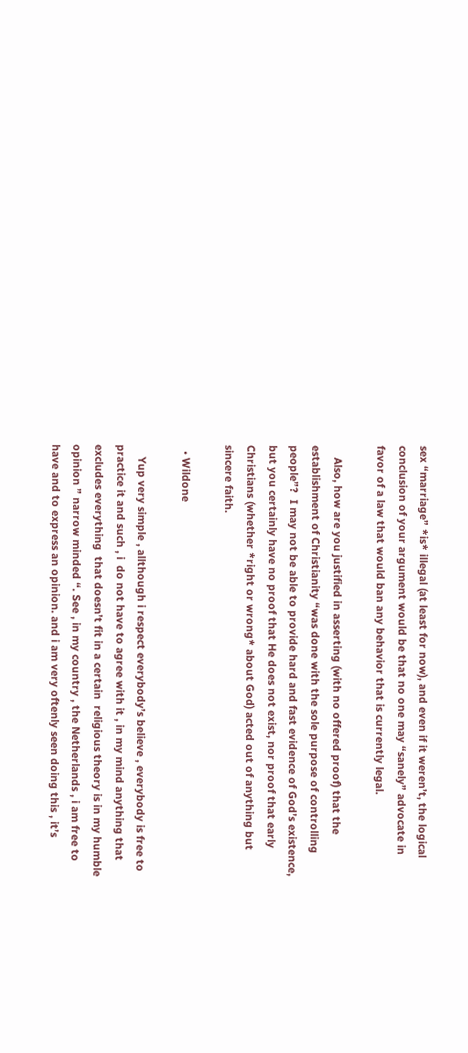sex “marriage” *is* illegal (at least for now), and even if it weren’t, the logical conclusion of your argument would be that no one may “sanely” advocate in favor of a law that would ban any behavior that is currently legal.

    Also, how are you justified in asserting (with no offered proof) that the establishment of Christianity “was done with the sole purpose of controlling people”?  I may not be able to provide hard and fast evidence of God’s existence, but you certainly have no proof that He does not exist, nor proof that early Christians (whether *right or wrong* about God) acted out of anything but sincere faith.

  • Wildone

    Yup very simple , allthough i respect everybody’s believe , everybody is free to practice it and such , i  do not have to agree with it , in my mind anything that excludes everything  that doesn’t fit in a certain  religious theory is in my humble opinion ” narrow minded “. See , in my country , the Netherlands , i am free to have and to express an opinion. and i am very oftenly seen doing this , it’s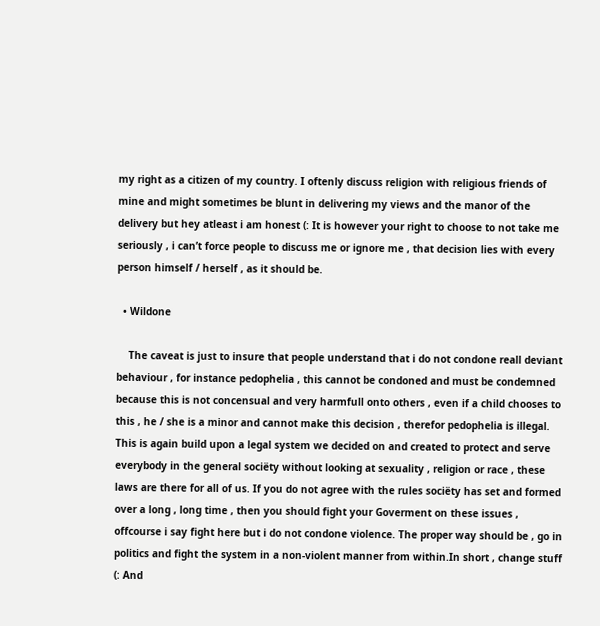my right as a citizen of my country. I oftenly discuss religion with religious friends of mine and might sometimes be blunt in delivering my views and the manor of the delivery but hey atleast i am honest (: It is however your right to choose to not take me seriously , i can’t force people to discuss me or ignore me , that decision lies with every person himself / herself , as it should be.

  • Wildone

    The caveat is just to insure that people understand that i do not condone reall deviant behaviour , for instance pedophelia , this cannot be condoned and must be condemned because this is not concensual and very harmfull onto others , even if a child chooses to this , he / she is a minor and cannot make this decision , therefor pedophelia is illegal. This is again build upon a legal system we decided on and created to protect and serve everybody in the general sociëty without looking at sexuality , religion or race , these laws are there for all of us. If you do not agree with the rules sociëty has set and formed over a long , long time , then you should fight your Goverment on these issues , offcourse i say fight here but i do not condone violence. The proper way should be , go in politics and fight the system in a non-violent manner from within.In short , change stuff (: And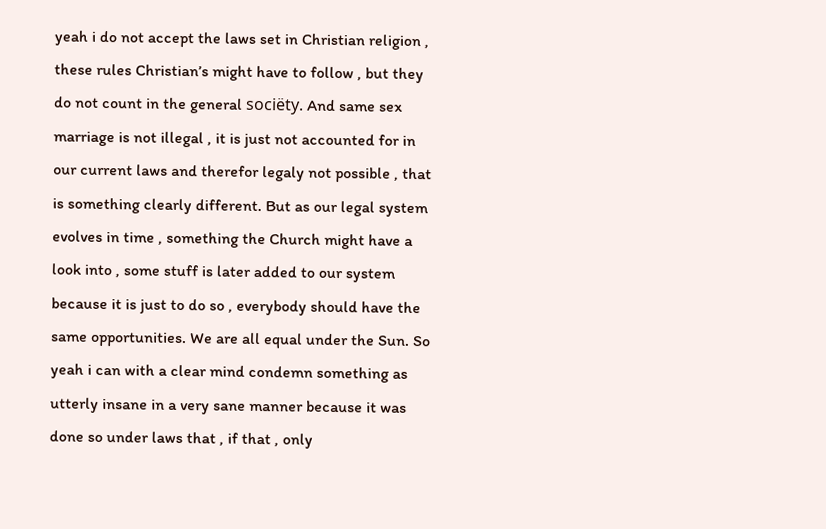yeah i do not accept the laws set in Christian religion , these rules Christian’s might have to follow , but they do not count in the general sociëty. And same sex marriage is not illegal , it is just not accounted for in our current laws and therefor legaly not possible , that is something clearly different. But as our legal system evolves in time , something the Church might have a look into , some stuff is later added to our system because it is just to do so , everybody should have the same opportunities. We are all equal under the Sun. So yeah i can with a clear mind condemn something as utterly insane in a very sane manner because it was done so under laws that , if that , only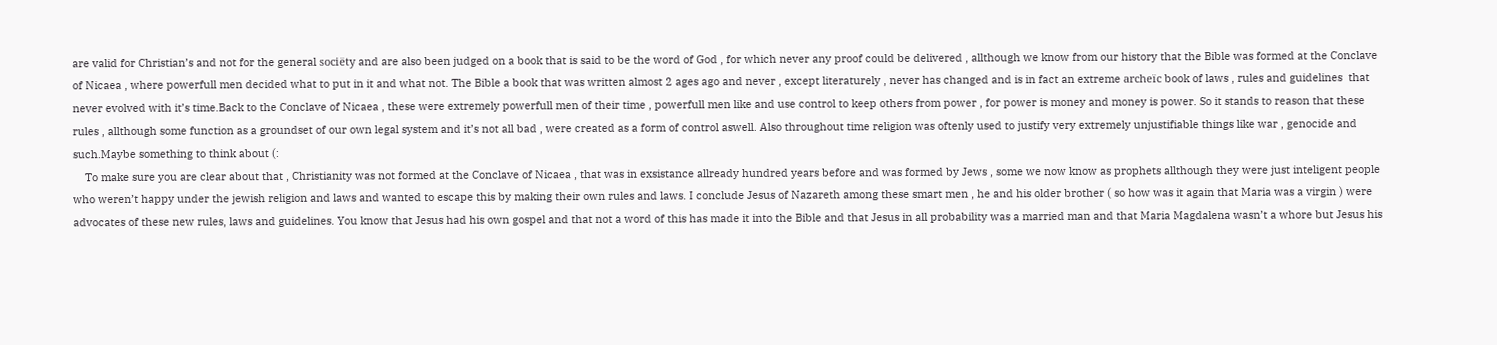are valid for Christian’s and not for the general sociëty and are also been judged on a book that is said to be the word of God , for which never any proof could be delivered , allthough we know from our history that the Bible was formed at the Conclave of Nicaea , where powerfull men decided what to put in it and what not. The Bible a book that was written almost 2 ages ago and never , except literaturely , never has changed and is in fact an extreme archeïc book of laws , rules and guidelines  that never evolved with it’s time.Back to the Conclave of Nicaea , these were extremely powerfull men of their time , powerfull men like and use control to keep others from power , for power is money and money is power. So it stands to reason that these rules , allthough some function as a groundset of our own legal system and it’s not all bad , were created as a form of control aswell. Also throughout time religion was oftenly used to justify very extremely unjustifiable things like war , genocide and such.Maybe something to think about (:
    To make sure you are clear about that , Christianity was not formed at the Conclave of Nicaea , that was in exsistance allready hundred years before and was formed by Jews , some we now know as prophets allthough they were just inteligent people who weren’t happy under the jewish religion and laws and wanted to escape this by making their own rules and laws. I conclude Jesus of Nazareth among these smart men , he and his older brother ( so how was it again that Maria was a virgin ) were advocates of these new rules, laws and guidelines. You know that Jesus had his own gospel and that not a word of this has made it into the Bible and that Jesus in all probability was a married man and that Maria Magdalena wasn’t a whore but Jesus his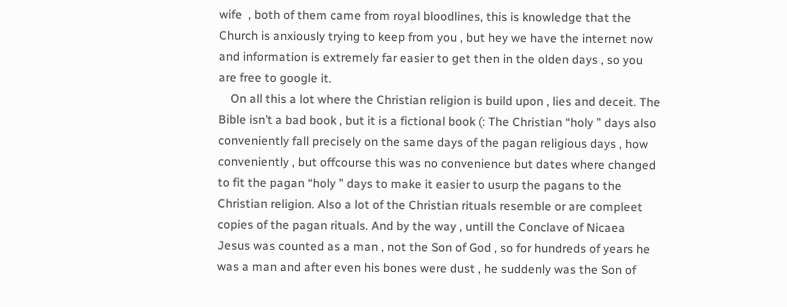wife  , both of them came from royal bloodlines, this is knowledge that the Church is anxiously trying to keep from you , but hey we have the internet now and information is extremely far easier to get then in the olden days , so you are free to google it.
    On all this a lot where the Christian religion is build upon , lies and deceit. The Bible isn’t a bad book , but it is a fictional book (: The Christian “holy ” days also conveniently fall precisely on the same days of the pagan religious days , how conveniently , but offcourse this was no convenience but dates where changed to fit the pagan “holy ” days to make it easier to usurp the pagans to the Christian religion. Also a lot of the Christian rituals resemble or are compleet copies of the pagan rituals. And by the way , untill the Conclave of Nicaea Jesus was counted as a man , not the Son of God , so for hundreds of years he was a man and after even his bones were dust , he suddenly was the Son of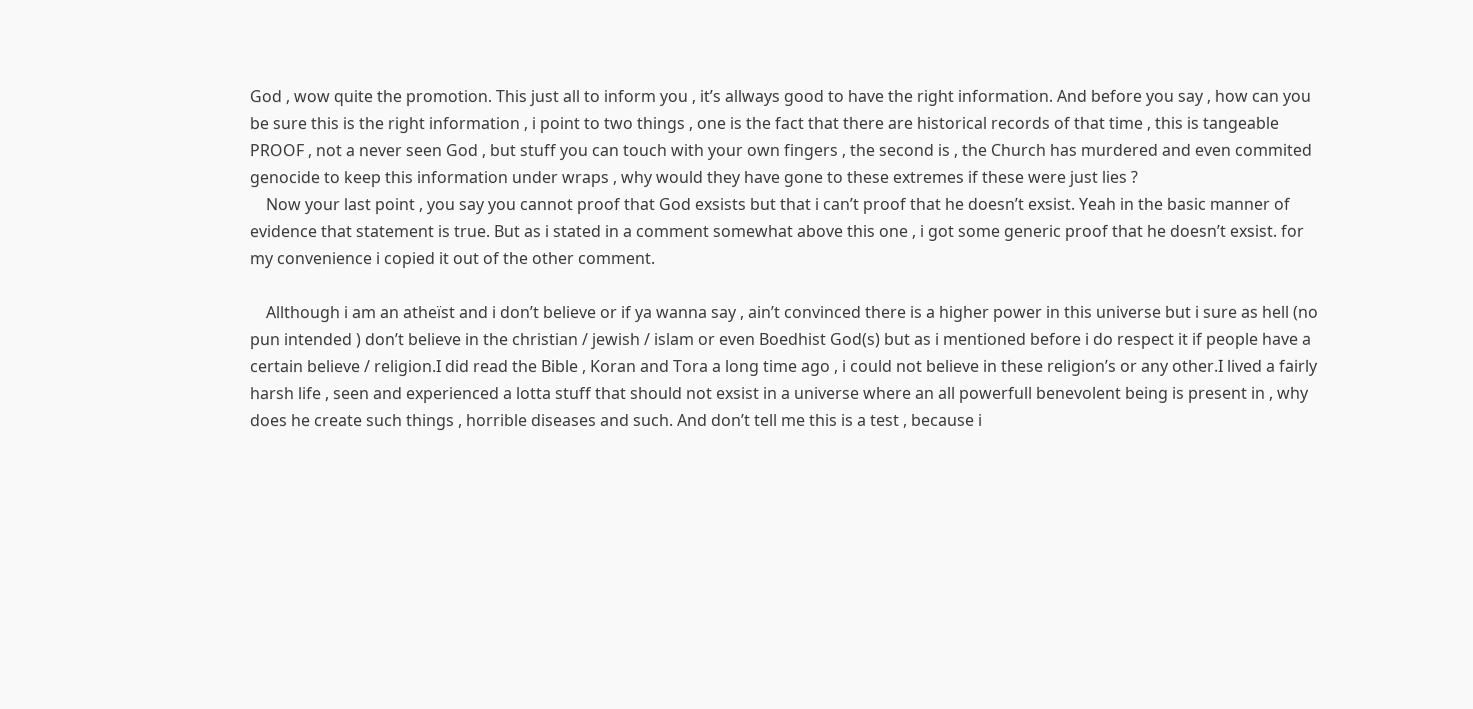God , wow quite the promotion. This just all to inform you , it’s allways good to have the right information. And before you say , how can you be sure this is the right information , i point to two things , one is the fact that there are historical records of that time , this is tangeable PROOF , not a never seen God , but stuff you can touch with your own fingers , the second is , the Church has murdered and even commited  genocide to keep this information under wraps , why would they have gone to these extremes if these were just lies ?
    Now your last point , you say you cannot proof that God exsists but that i can’t proof that he doesn’t exsist. Yeah in the basic manner of evidence that statement is true. But as i stated in a comment somewhat above this one , i got some generic proof that he doesn’t exsist. for my convenience i copied it out of the other comment.

    Allthough i am an atheïst and i don’t believe or if ya wanna say , ain’t convinced there is a higher power in this universe but i sure as hell (no pun intended ) don’t believe in the christian / jewish / islam or even Boedhist God(s) but as i mentioned before i do respect it if people have a certain believe / religion.I did read the Bible , Koran and Tora a long time ago , i could not believe in these religion’s or any other.I lived a fairly harsh life , seen and experienced a lotta stuff that should not exsist in a universe where an all powerfull benevolent being is present in , why does he create such things , horrible diseases and such. And don’t tell me this is a test , because i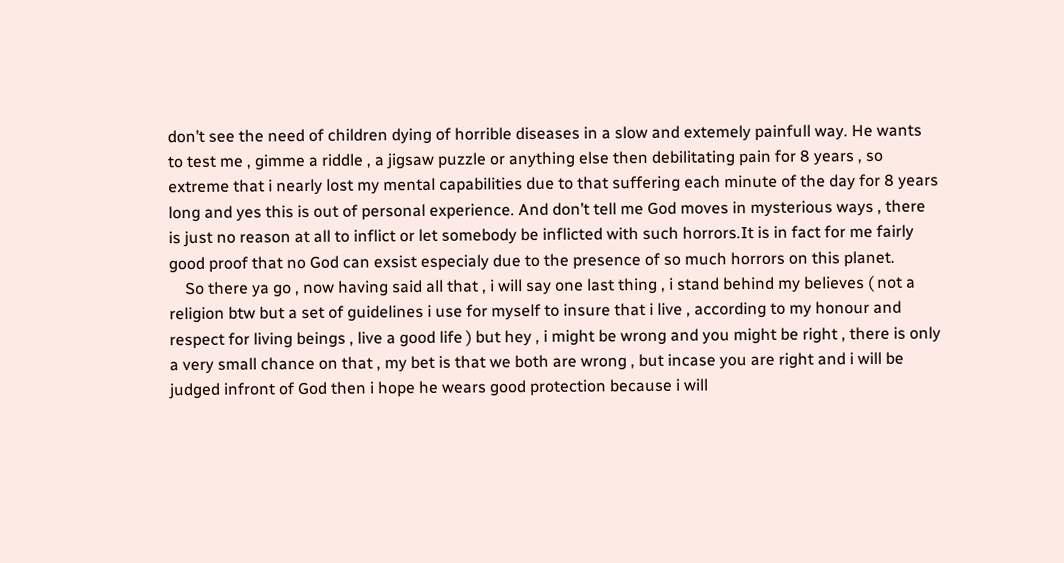don’t see the need of children dying of horrible diseases in a slow and extemely painfull way. He wants to test me , gimme a riddle , a jigsaw puzzle or anything else then debilitating pain for 8 years , so extreme that i nearly lost my mental capabilities due to that suffering each minute of the day for 8 years long and yes this is out of personal experience. And don’t tell me God moves in mysterious ways , there is just no reason at all to inflict or let somebody be inflicted with such horrors.It is in fact for me fairly good proof that no God can exsist especialy due to the presence of so much horrors on this planet.
    So there ya go , now having said all that , i will say one last thing , i stand behind my believes ( not a religion btw but a set of guidelines i use for myself to insure that i live , according to my honour and respect for living beings , live a good life ) but hey , i might be wrong and you might be right , there is only a very small chance on that , my bet is that we both are wrong , but incase you are right and i will be judged infront of God then i hope he wears good protection because i will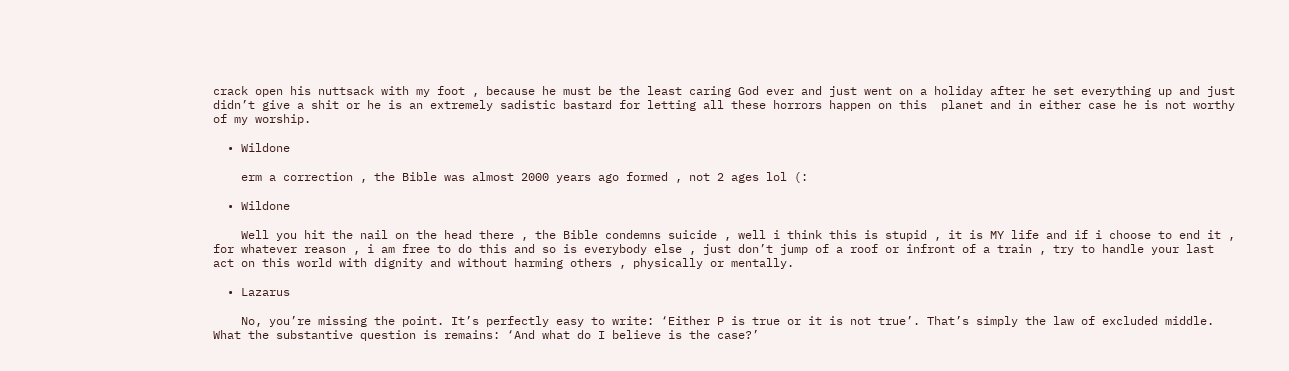crack open his nuttsack with my foot , because he must be the least caring God ever and just went on a holiday after he set everything up and just didn’t give a shit or he is an extremely sadistic bastard for letting all these horrors happen on this  planet and in either case he is not worthy of my worship.

  • Wildone

    erm a correction , the Bible was almost 2000 years ago formed , not 2 ages lol (:

  • Wildone

    Well you hit the nail on the head there , the Bible condemns suicide , well i think this is stupid , it is MY life and if i choose to end it , for whatever reason , i am free to do this and so is everybody else , just don’t jump of a roof or infront of a train , try to handle your last act on this world with dignity and without harming others , physically or mentally.

  • Lazarus

    No, you’re missing the point. It’s perfectly easy to write: ‘Either P is true or it is not true’. That’s simply the law of excluded middle. What the substantive question is remains: ‘And what do I believe is the case?’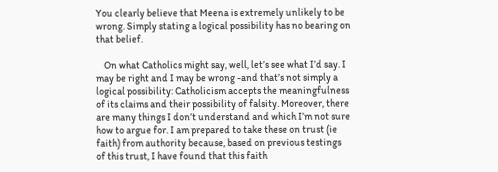You clearly believe that Meena is extremely unlikely to be wrong. Simply stating a logical possibility has no bearing on that belief.

    On what Catholics might say, well, let’s see what I’d say. I may be right and I may be wrong -and that’s not simply a logical possibility: Catholicism accepts the meaningfulness of its claims and their possibility of falsity. Moreover, there are many things I don’t understand and which I’m not sure how to argue for. I am prepared to take these on trust (ie faith) from authority because, based on previous testings of this trust, I have found that this faith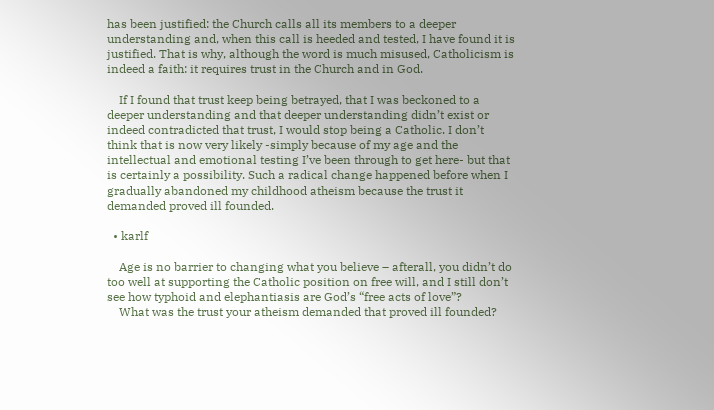has been justified: the Church calls all its members to a deeper understanding and, when this call is heeded and tested, I have found it is justified. That is why, although the word is much misused, Catholicism is indeed a faith: it requires trust in the Church and in God.

    If I found that trust keep being betrayed, that I was beckoned to a deeper understanding and that deeper understanding didn’t exist or indeed contradicted that trust, I would stop being a Catholic. I don’t think that is now very likely -simply because of my age and the intellectual and emotional testing I’ve been through to get here- but that is certainly a possibility. Such a radical change happened before when I gradually abandoned my childhood atheism because the trust it demanded proved ill founded.

  • karlf

    Age is no barrier to changing what you believe – afterall, you didn’t do too well at supporting the Catholic position on free will, and I still don’t see how typhoid and elephantiasis are God’s “free acts of love”?
    What was the trust your atheism demanded that proved ill founded?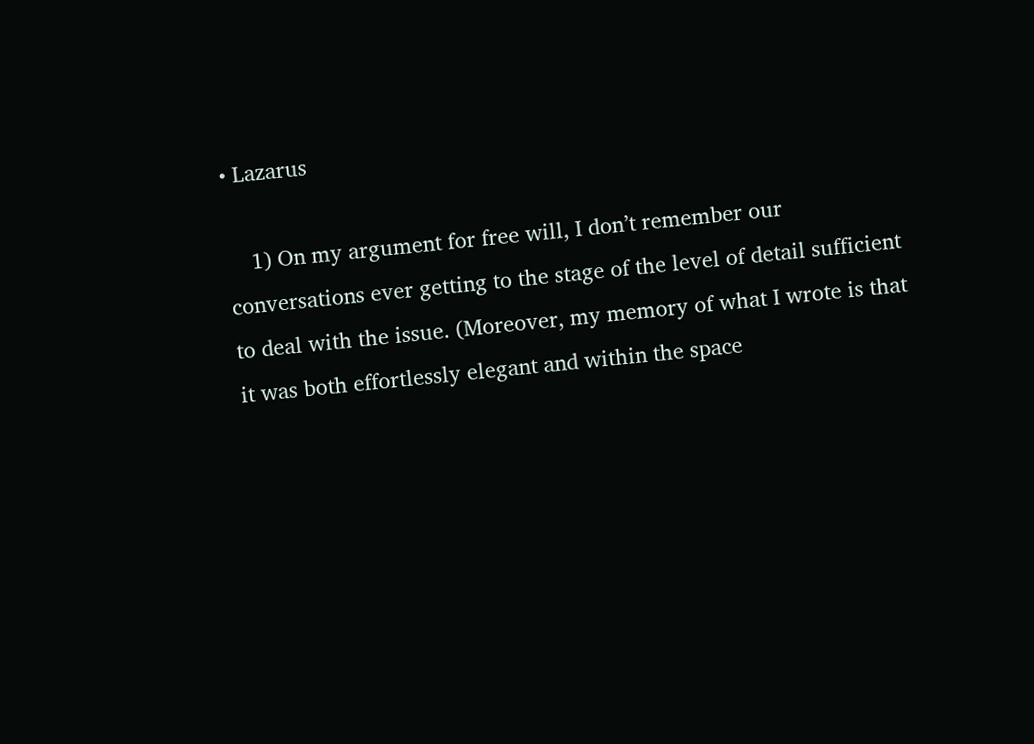• Lazarus

    1) On my argument for free will, I don’t remember our conversations ever getting to the stage of the level of detail sufficient to deal with the issue. (Moreover, my memory of what I wrote is that it was both effortlessly elegant and within the space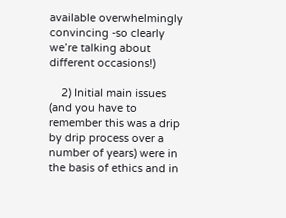available overwhelmingly convincing -so clearly we’re talking about different occasions!)

    2) Initial main issues (and you have to remember this was a drip by drip process over a number of years) were in the basis of ethics and in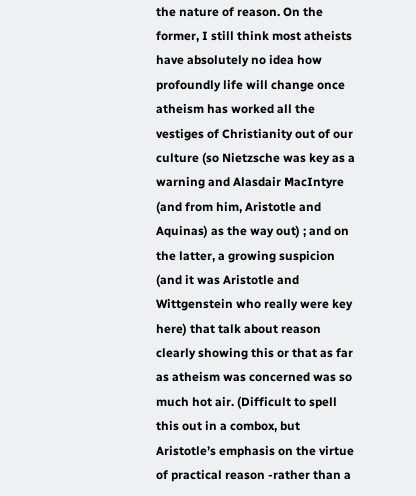the nature of reason. On the former, I still think most atheists have absolutely no idea how profoundly life will change once atheism has worked all the vestiges of Christianity out of our culture (so Nietzsche was key as a warning and Alasdair MacIntyre (and from him, Aristotle and Aquinas) as the way out) ; and on the latter, a growing suspicion (and it was Aristotle and Wittgenstein who really were key here) that talk about reason clearly showing this or that as far as atheism was concerned was so much hot air. (Difficult to spell this out in a combox, but Aristotle’s emphasis on the virtue of practical reason -rather than a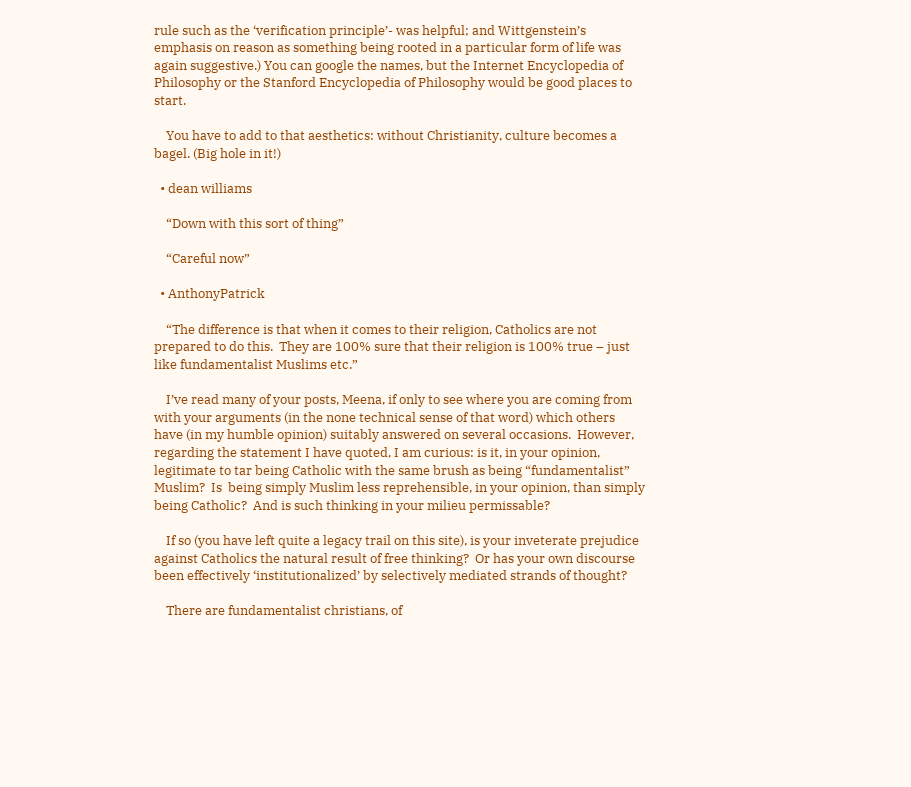rule such as the ‘verification principle’- was helpful; and Wittgenstein’s emphasis on reason as something being rooted in a particular form of life was again suggestive.) You can google the names, but the Internet Encyclopedia of Philosophy or the Stanford Encyclopedia of Philosophy would be good places to start.

    You have to add to that aesthetics: without Christianity, culture becomes a bagel. (Big hole in it!)

  • dean williams

    “Down with this sort of thing”

    “Careful now”

  • AnthonyPatrick

    “The difference is that when it comes to their religion, Catholics are not prepared to do this.  They are 100% sure that their religion is 100% true – just like fundamentalist Muslims etc.”

    I’ve read many of your posts, Meena, if only to see where you are coming from with your arguments (in the none technical sense of that word) which others have (in my humble opinion) suitably answered on several occasions.  However, regarding the statement I have quoted, I am curious: is it, in your opinion, legitimate to tar being Catholic with the same brush as being “fundamentalist” Muslim?  Is  being simply Muslim less reprehensible, in your opinion, than simply being Catholic?  And is such thinking in your milieu permissable?

    If so (you have left quite a legacy trail on this site), is your inveterate prejudice against Catholics the natural result of free thinking?  Or has your own discourse been effectively ‘institutionalized’ by selectively mediated strands of thought?

    There are fundamentalist christians, of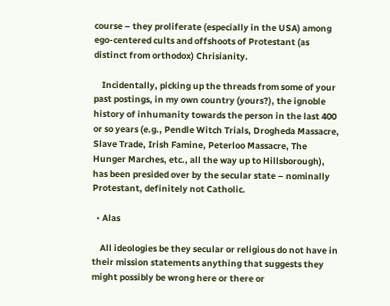course – they proliferate (especially in the USA) among ego-centered cults and offshoots of Protestant (as distinct from orthodox) Chrisianity.

    Incidentally, picking up the threads from some of your past postings, in my own country (yours?), the ignoble history of inhumanity towards the person in the last 400 or so years (e.g., Pendle Witch Trials, Drogheda Massacre, Slave Trade, Irish Famine, Peterloo Massacre, The Hunger Marches, etc., all the way up to Hillsborough), has been presided over by the secular state – nominally Protestant, definitely not Catholic.

  • Alas

    All ideologies be they secular or religious do not have in their mission statements anything that suggests they might possibly be wrong here or there or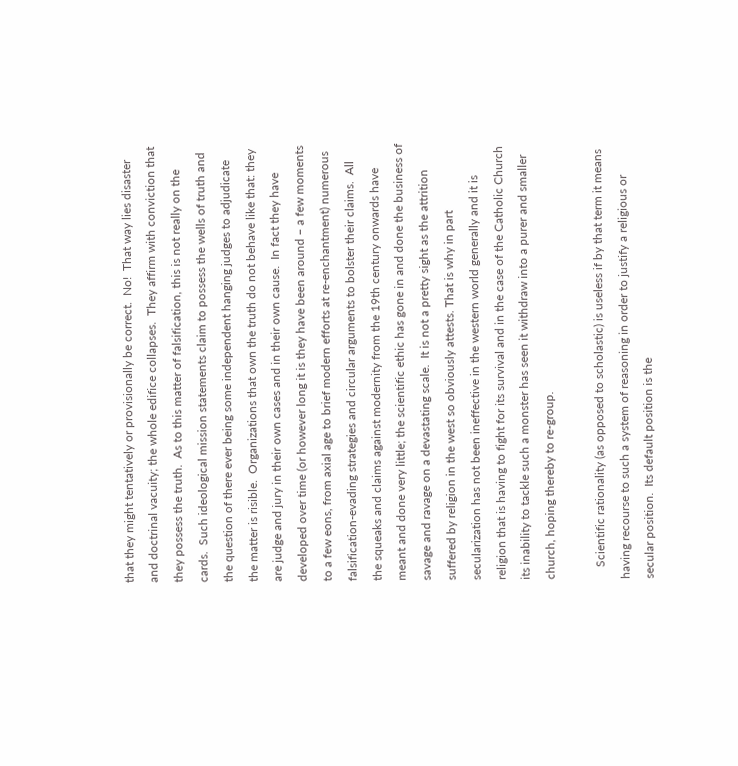that they might tentatively or provisionally be correct.  No!  That way lies disaster and doctrinal vacuity; the whole edifice collapses.  They affirm with conviction that they possess the truth.  As to this matter of falsification, this is not really on the cards.  Such ideological mission statements claim to possess the wells of truth and the question of there ever being some independent hanging judges to adjudicate the matter is risible.  Organizations that own the truth do not behave like that: they are judge and jury in their own cases and in their own cause.  In fact they have developed over time (or however long it is they have been around – a few moments to a few eons, from axial age to brief modern efforts at re-enchantment) numerous falsification-evading strategies and circular arguments to bolster their claims.  All the squeaks and claims against modernity from the 19th century onwards have meant and done very little; the scientific ethic has gone in and done the business of savage and ravage on a devastating scale.  It is not a pretty sight as the attrition suffered by religion in the west so obviously attests. That is why in part secularization has not been ineffective in the western world generally and it is religion that is having to fight for its survival and in the case of the Catholic Church its inability to tackle such a monster has seen it withdraw into a purer and smaller church, hoping thereby to re-group.

    Scientific rationality (as opposed to scholastic) is useless if by that term it means having recourse to such a system of reasoning in order to justify a religious or secular position.  Its default position is the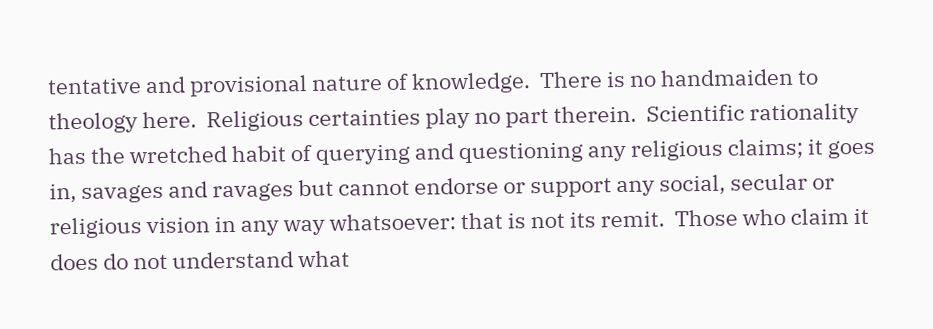tentative and provisional nature of knowledge.  There is no handmaiden to theology here.  Religious certainties play no part therein.  Scientific rationality has the wretched habit of querying and questioning any religious claims; it goes in, savages and ravages but cannot endorse or support any social, secular or religious vision in any way whatsoever: that is not its remit.  Those who claim it does do not understand what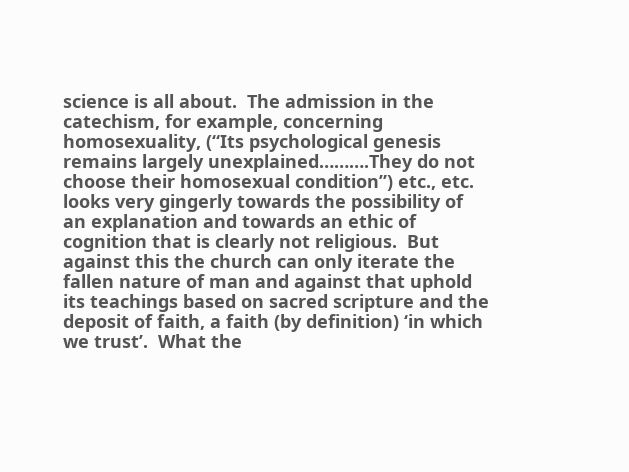science is all about.  The admission in the catechism, for example, concerning homosexuality, (“Its psychological genesis remains largely unexplained……….They do not choose their homosexual condition”) etc., etc. looks very gingerly towards the possibility of an explanation and towards an ethic of cognition that is clearly not religious.  But against this the church can only iterate the fallen nature of man and against that uphold its teachings based on sacred scripture and the deposit of faith, a faith (by definition) ‘in which we trust’.  What the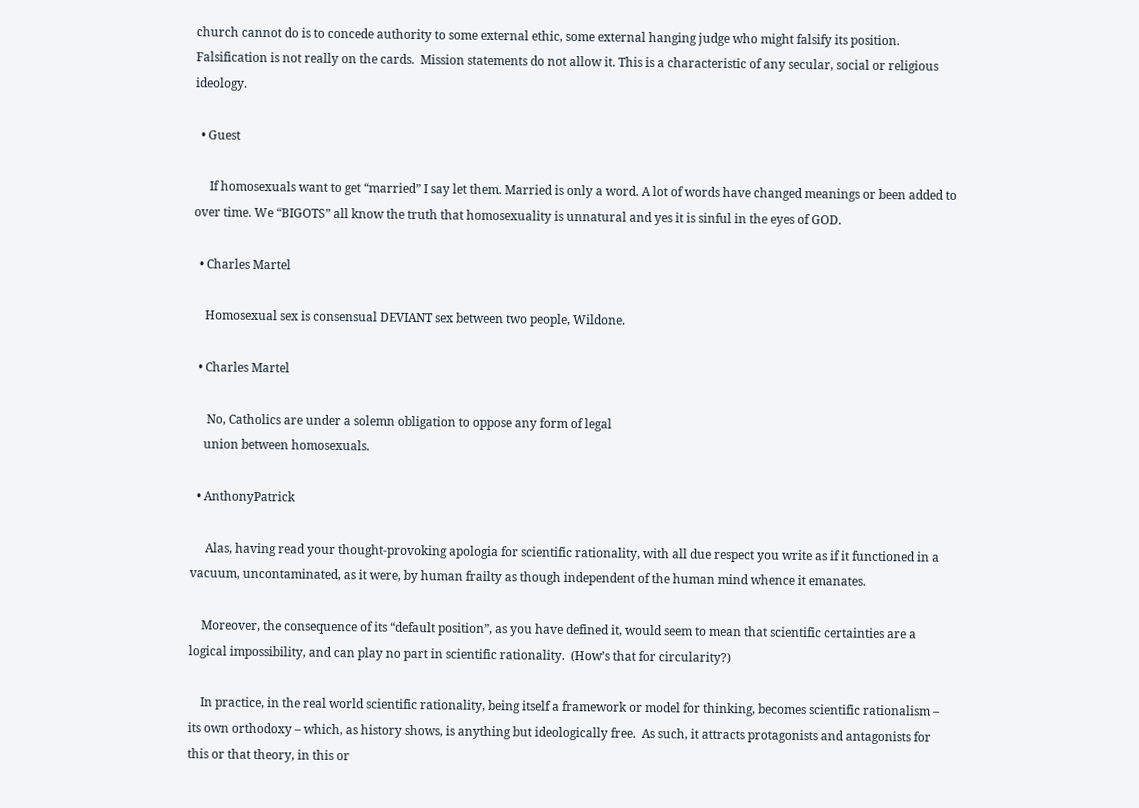church cannot do is to concede authority to some external ethic, some external hanging judge who might falsify its position.  Falsification is not really on the cards.  Mission statements do not allow it. This is a characteristic of any secular, social or religious ideology.

  • Guest

     If homosexuals want to get “married” I say let them. Married is only a word. A lot of words have changed meanings or been added to over time. We “BIGOTS” all know the truth that homosexuality is unnatural and yes it is sinful in the eyes of GOD.

  • Charles Martel

    Homosexual sex is consensual DEVIANT sex between two people, Wildone.

  • Charles Martel

     No, Catholics are under a solemn obligation to oppose any form of legal
    union between homosexuals.

  • AnthonyPatrick

     Alas, having read your thought-provoking apologia for scientific rationality, with all due respect you write as if it functioned in a vacuum, uncontaminated, as it were, by human frailty as though independent of the human mind whence it emanates.

    Moreover, the consequence of its “default position”, as you have defined it, would seem to mean that scientific certainties are a logical impossibility, and can play no part in scientific rationality.  (How’s that for circularity?)

    In practice, in the real world scientific rationality, being itself a framework or model for thinking, becomes scientific rationalism – its own orthodoxy – which, as history shows, is anything but ideologically free.  As such, it attracts protagonists and antagonists for this or that theory, in this or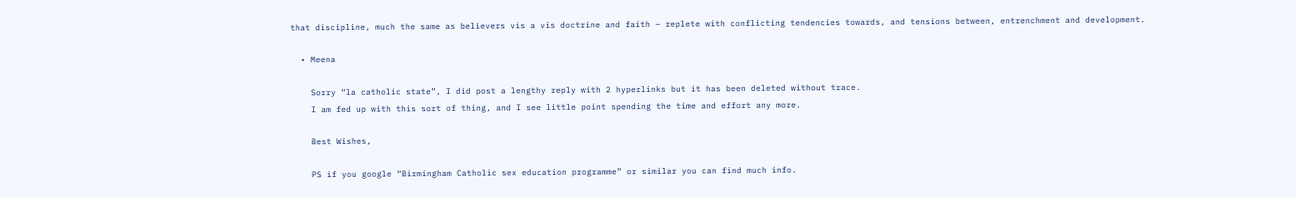that discipline, much the same as believers vis a vis doctrine and faith – replete with conflicting tendencies towards, and tensions between, entrenchment and development.

  • Meena

    Sorry “la catholic state”, I did post a lengthy reply with 2 hyperlinks but it has been deleted without trace.
    I am fed up with this sort of thing, and I see little point spending the time and effort any more.

    Best Wishes,

    PS if you google “Birmingham Catholic sex education programme” or similar you can find much info.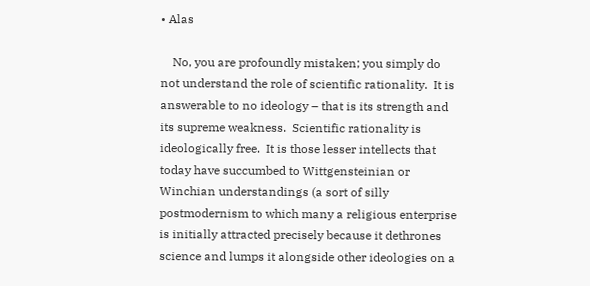• Alas

    No, you are profoundly mistaken; you simply do not understand the role of scientific rationality.  It is answerable to no ideology – that is its strength and its supreme weakness.  Scientific rationality is ideologically free.  It is those lesser intellects that today have succumbed to Wittgensteinian or Winchian understandings (a sort of silly postmodernism to which many a religious enterprise is initially attracted precisely because it dethrones science and lumps it alongside other ideologies on a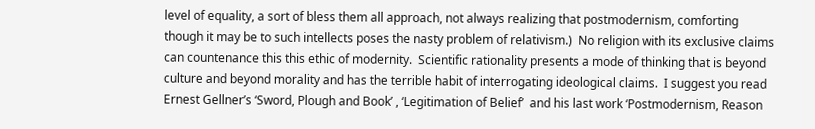level of equality, a sort of bless them all approach, not always realizing that postmodernism, comforting though it may be to such intellects poses the nasty problem of relativism.)  No religion with its exclusive claims can countenance this this ethic of modernity.  Scientific rationality presents a mode of thinking that is beyond culture and beyond morality and has the terrible habit of interrogating ideological claims.  I suggest you read Ernest Gellner’s ‘Sword, Plough and Book’ , ‘Legitimation of Belief’  and his last work ‘Postmodernism, Reason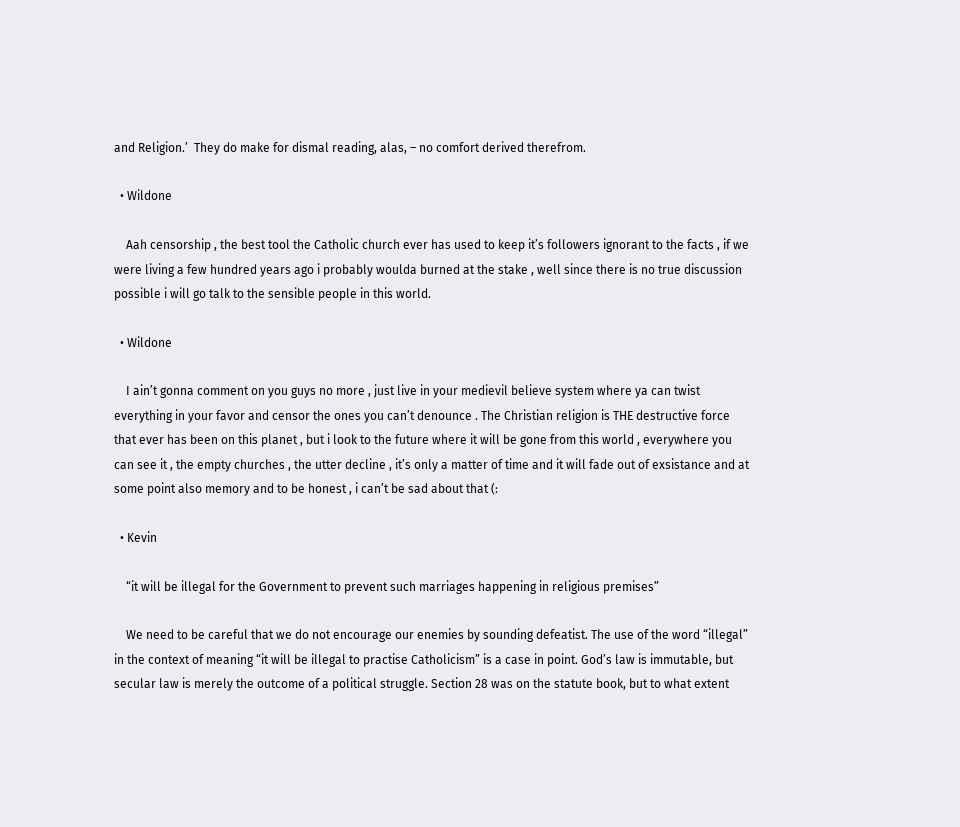and Religion.’  They do make for dismal reading, alas, – no comfort derived therefrom.

  • Wildone

    Aah censorship , the best tool the Catholic church ever has used to keep it’s followers ignorant to the facts , if we were living a few hundred years ago i probably woulda burned at the stake , well since there is no true discussion possible i will go talk to the sensible people in this world.

  • Wildone

    I ain’t gonna comment on you guys no more , just live in your medievil believe system where ya can twist everything in your favor and censor the ones you can’t denounce . The Christian religion is THE destructive force that ever has been on this planet , but i look to the future where it will be gone from this world , everywhere you can see it , the empty churches , the utter decline , it’s only a matter of time and it will fade out of exsistance and at some point also memory and to be honest , i can’t be sad about that (:

  • Kevin

    “it will be illegal for the Government to prevent such marriages happening in religious premises”

    We need to be careful that we do not encourage our enemies by sounding defeatist. The use of the word “illegal” in the context of meaning “it will be illegal to practise Catholicism” is a case in point. God’s law is immutable, but secular law is merely the outcome of a political struggle. Section 28 was on the statute book, but to what extent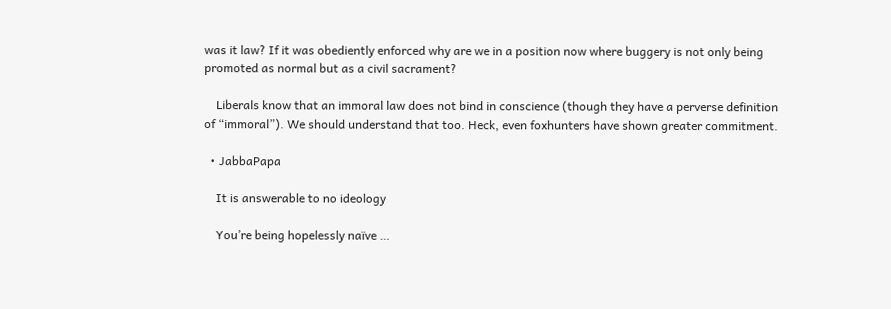was it law? If it was obediently enforced why are we in a position now where buggery is not only being promoted as normal but as a civil sacrament?

    Liberals know that an immoral law does not bind in conscience (though they have a perverse definition of “immoral”). We should understand that too. Heck, even foxhunters have shown greater commitment.

  • JabbaPapa

    It is answerable to no ideology

    You’re being hopelessly naïve …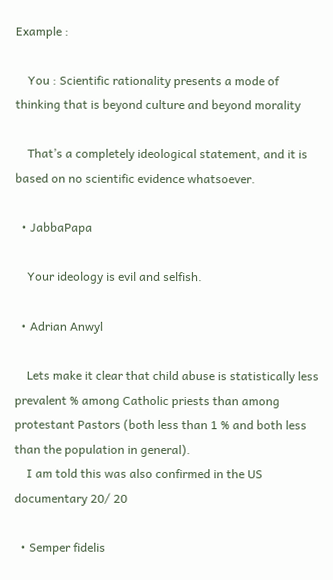Example :

    You : Scientific rationality presents a mode of thinking that is beyond culture and beyond morality

    That’s a completely ideological statement, and it is based on no scientific evidence whatsoever.

  • JabbaPapa

    Your ideology is evil and selfish.

  • Adrian Anwyl

    Lets make it clear that child abuse is statistically less prevalent % among Catholic priests than among protestant Pastors (both less than 1 % and both less than the population in general).
    I am told this was also confirmed in the US documentary 20/ 20

  • Semper fidelis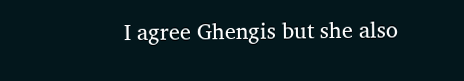I agree Ghengis but she also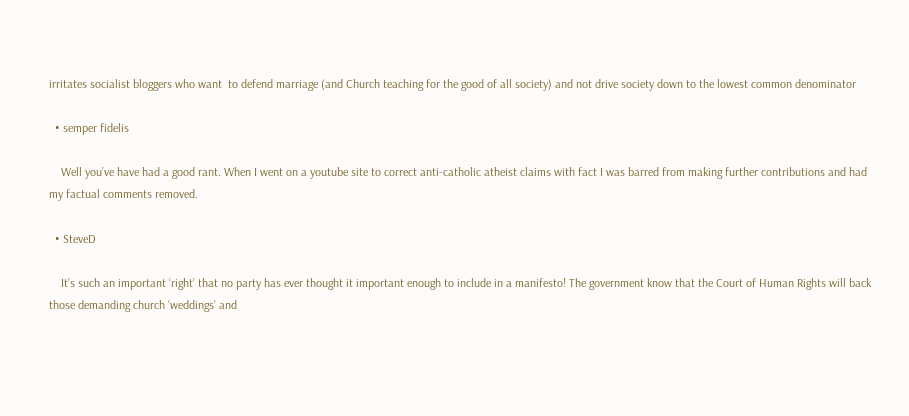irritates socialist bloggers who want  to defend marriage (and Church teaching for the good of all society) and not drive society down to the lowest common denominator

  • semper fidelis

    Well you’ve have had a good rant. When I went on a youtube site to correct anti-catholic atheist claims with fact I was barred from making further contributions and had my factual comments removed.

  • SteveD

    It’s such an important ‘right’ that no party has ever thought it important enough to include in a manifesto! The government know that the Court of Human Rights will back those demanding church ‘weddings’ and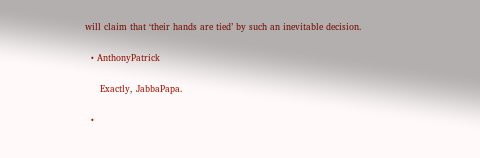will claim that ‘their hands are tied’ by such an inevitable decision.

  • AnthonyPatrick

     Exactly, JabbaPapa.

  •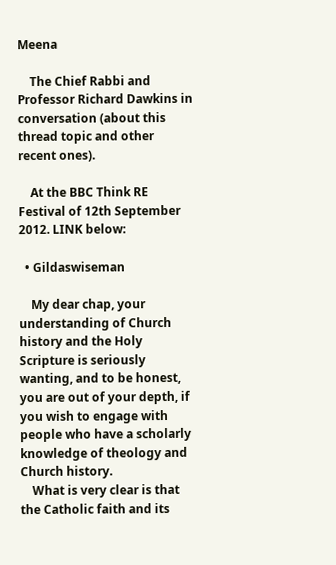Meena

    The Chief Rabbi and Professor Richard Dawkins in conversation (about this thread topic and other recent ones).

    At the BBC Think RE Festival of 12th September 2012. LINK below:

  • Gildaswiseman

    My dear chap, your understanding of Church history and the Holy Scripture is seriously wanting, and to be honest, you are out of your depth, if you wish to engage with people who have a scholarly knowledge of theology and Church history.
    What is very clear is that the Catholic faith and its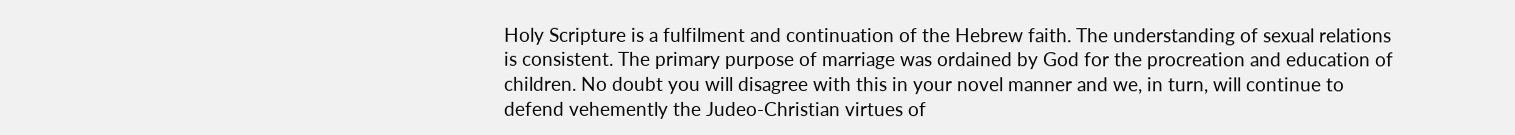Holy Scripture is a fulfilment and continuation of the Hebrew faith. The understanding of sexual relations is consistent. The primary purpose of marriage was ordained by God for the procreation and education of children. No doubt you will disagree with this in your novel manner and we, in turn, will continue to defend vehemently the Judeo-Christian virtues of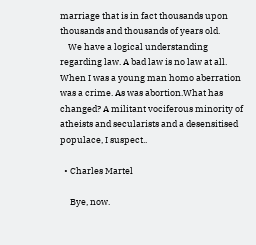marriage that is in fact thousands upon thousands and thousands of years old.
    We have a logical understanding regarding law. A bad law is no law at all. When I was a young man homo aberration  was a crime. As was abortion.What has changed? A militant vociferous minority of atheists and secularists and a desensitised populace, I suspect..

  • Charles Martel

     Bye, now.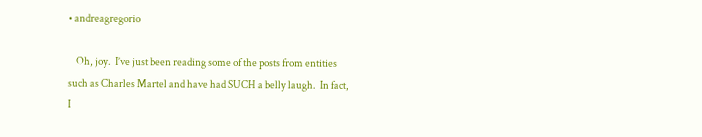• andreagregorio

    Oh, joy.  I’ve just been reading some of the posts from entities such as Charles Martel and have had SUCH a belly laugh.  In fact, I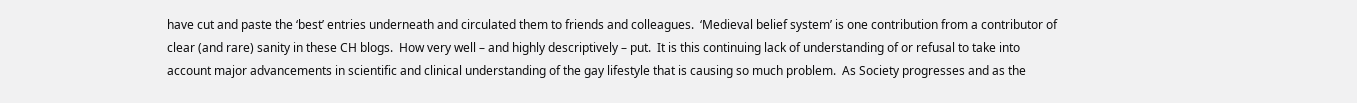have cut and paste the ‘best’ entries underneath and circulated them to friends and colleagues.  ‘Medieval belief system’ is one contribution from a contributor of clear (and rare) sanity in these CH blogs.  How very well – and highly descriptively – put.  It is this continuing lack of understanding of or refusal to take into account major advancements in scientific and clinical understanding of the gay lifestyle that is causing so much problem.  As Society progresses and as the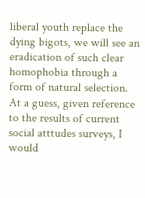liberal youth replace the dying bigots, we will see an eradication of such clear homophobia through a form of natural selection.  At a guess, given reference to the results of current social atttudes surveys, I would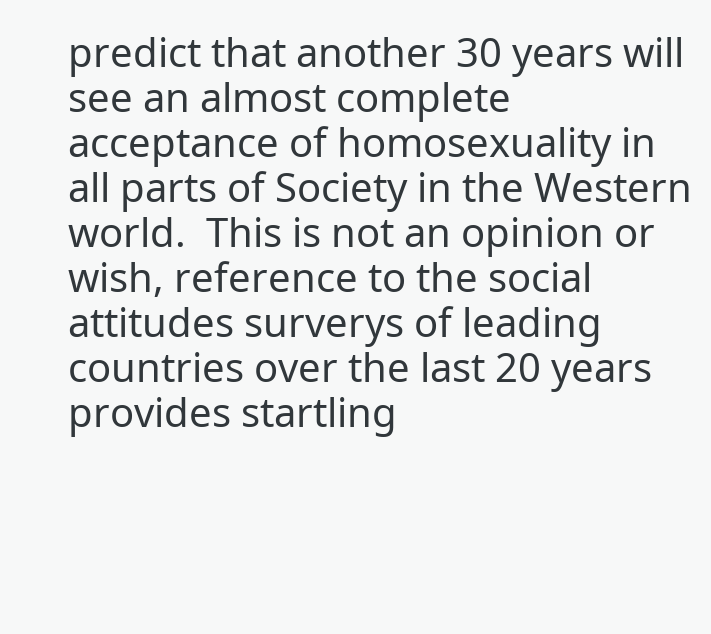predict that another 30 years will see an almost complete acceptance of homosexuality in all parts of Society in the Western world.  This is not an opinion or wish, reference to the social attitudes surverys of leading countries over the last 20 years provides startling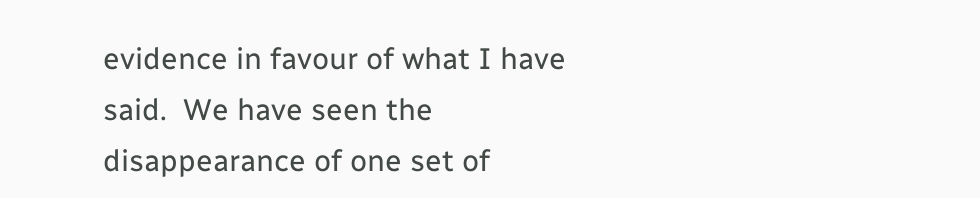evidence in favour of what I have said.  We have seen the disappearance of one set of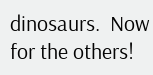dinosaurs.  Now for the others!